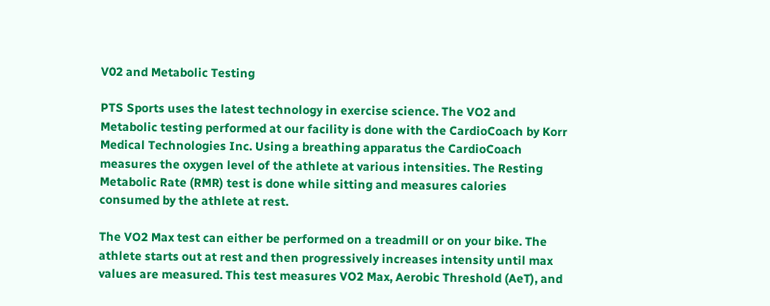V02 and Metabolic Testing

PTS Sports uses the latest technology in exercise science. The VO2 and Metabolic testing performed at our facility is done with the CardioCoach by Korr Medical Technologies Inc. Using a breathing apparatus the CardioCoach measures the oxygen level of the athlete at various intensities. The Resting Metabolic Rate (RMR) test is done while sitting and measures calories consumed by the athlete at rest.

The VO2 Max test can either be performed on a treadmill or on your bike. The athlete starts out at rest and then progressively increases intensity until max values are measured. This test measures VO2 Max, Aerobic Threshold (AeT), and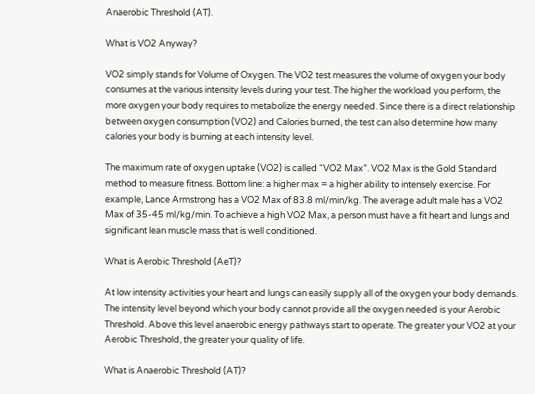Anaerobic Threshold (AT).

What is VO2 Anyway?

VO2 simply stands for Volume of Oxygen. The VO2 test measures the volume of oxygen your body consumes at the various intensity levels during your test. The higher the workload you perform, the more oxygen your body requires to metabolize the energy needed. Since there is a direct relationship between oxygen consumption (VO2) and Calories burned, the test can also determine how many calories your body is burning at each intensity level.

The maximum rate of oxygen uptake (VO2) is called “VO2 Max”. VO2 Max is the Gold Standard method to measure fitness. Bottom line: a higher max = a higher ability to intensely exercise. For example, Lance Armstrong has a VO2 Max of 83.8 ml/min/kg. The average adult male has a VO2 Max of 35-45 ml/kg/min. To achieve a high VO2 Max, a person must have a fit heart and lungs and significant lean muscle mass that is well conditioned.

What is Aerobic Threshold (AeT)?

At low intensity activities your heart and lungs can easily supply all of the oxygen your body demands. The intensity level beyond which your body cannot provide all the oxygen needed is your Aerobic Threshold. Above this level anaerobic energy pathways start to operate. The greater your VO2 at your Aerobic Threshold, the greater your quality of life.

What is Anaerobic Threshold (AT)?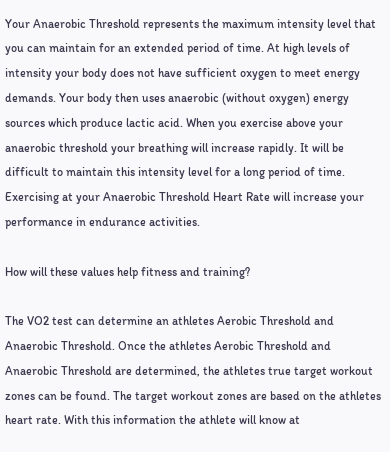Your Anaerobic Threshold represents the maximum intensity level that you can maintain for an extended period of time. At high levels of intensity your body does not have sufficient oxygen to meet energy demands. Your body then uses anaerobic (without oxygen) energy sources which produce lactic acid. When you exercise above your anaerobic threshold your breathing will increase rapidly. It will be difficult to maintain this intensity level for a long period of time. Exercising at your Anaerobic Threshold Heart Rate will increase your performance in endurance activities.

How will these values help fitness and training?

The VO2 test can determine an athletes Aerobic Threshold and Anaerobic Threshold. Once the athletes Aerobic Threshold and Anaerobic Threshold are determined, the athletes true target workout zones can be found. The target workout zones are based on the athletes heart rate. With this information the athlete will know at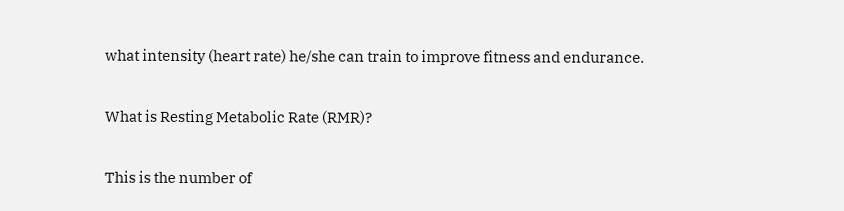what intensity (heart rate) he/she can train to improve fitness and endurance.

What is Resting Metabolic Rate (RMR)?

This is the number of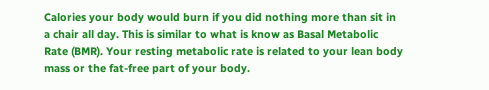Calories your body would burn if you did nothing more than sit in a chair all day. This is similar to what is know as Basal Metabolic Rate (BMR). Your resting metabolic rate is related to your lean body mass or the fat-free part of your body.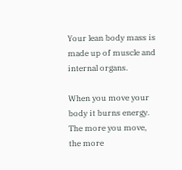Your lean body mass is made up of muscle and internal organs.

When you move your body it burns energy. The more you move, the more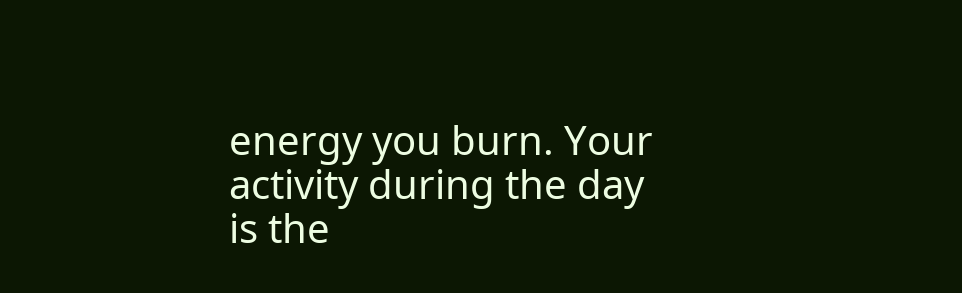energy you burn. Your activity during the day is the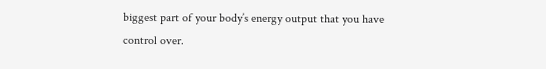biggest part of your body’s energy output that you have control over.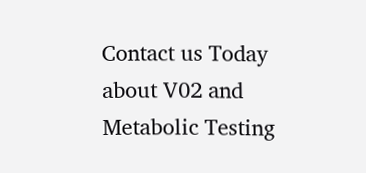Contact us Today about V02 and Metabolic Testing